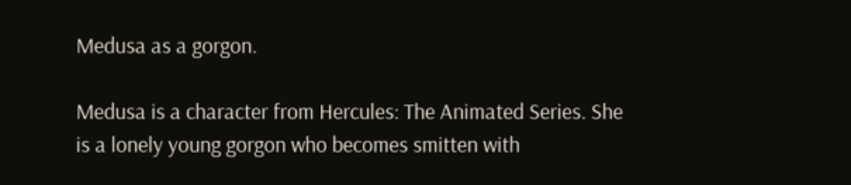Medusa as a gorgon.

Medusa is a character from Hercules: The Animated Series. She is a lonely young gorgon who becomes smitten with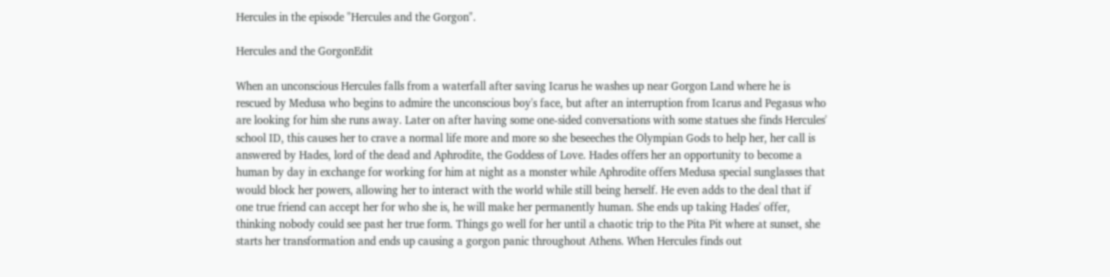Hercules in the episode "Hercules and the Gorgon".

Hercules and the GorgonEdit

When an unconscious Hercules falls from a waterfall after saving Icarus he washes up near Gorgon Land where he is rescued by Medusa who begins to admire the unconscious boy's face, but after an interruption from Icarus and Pegasus who are looking for him she runs away. Later on after having some one-sided conversations with some statues she finds Hercules' school ID, this causes her to crave a normal life more and more so she beseeches the Olympian Gods to help her, her call is answered by Hades, lord of the dead and Aphrodite, the Goddess of Love. Hades offers her an opportunity to become a human by day in exchange for working for him at night as a monster while Aphrodite offers Medusa special sunglasses that would block her powers, allowing her to interact with the world while still being herself. He even adds to the deal that if one true friend can accept her for who she is, he will make her permanently human. She ends up taking Hades' offer, thinking nobody could see past her true form. Things go well for her until a chaotic trip to the Pita Pit where at sunset, she starts her transformation and ends up causing a gorgon panic throughout Athens. When Hercules finds out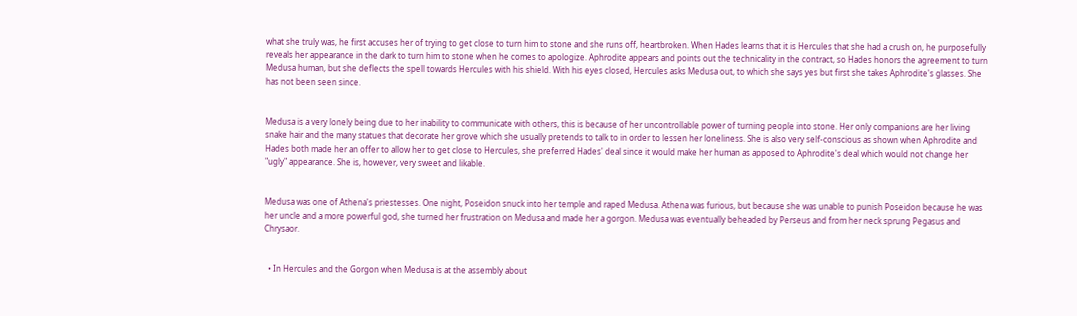what she truly was, he first accuses her of trying to get close to turn him to stone and she runs off, heartbroken. When Hades learns that it is Hercules that she had a crush on, he purposefully reveals her appearance in the dark to turn him to stone when he comes to apologize. Aphrodite appears and points out the technicality in the contract, so Hades honors the agreement to turn Medusa human, but she deflects the spell towards Hercules with his shield. With his eyes closed, Hercules asks Medusa out, to which she says yes but first she takes Aphrodite's glasses. She has not been seen since.


Medusa is a very lonely being due to her inability to communicate with others, this is because of her uncontrollable power of turning people into stone. Her only companions are her living snake hair and the many statues that decorate her grove which she usually pretends to talk to in order to lessen her loneliness. She is also very self-conscious as shown when Aphrodite and Hades both made her an offer to allow her to get close to Hercules, she preferred Hades' deal since it would make her human as apposed to Aphrodite's deal which would not change her "ugly" appearance. She is, however, very sweet and likable.


Medusa was one of Athena's priestesses. One night, Poseidon snuck into her temple and raped Medusa. Athena was furious, but because she was unable to punish Poseidon because he was her uncle and a more powerful god, she turned her frustration on Medusa and made her a gorgon. Medusa was eventually beheaded by Perseus and from her neck sprung Pegasus and Chrysaor.


  • In Hercules and the Gorgon when Medusa is at the assembly about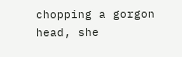chopping a gorgon head, she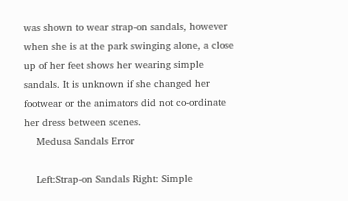was shown to wear strap-on sandals, however when she is at the park swinging alone, a close up of her feet shows her wearing simple sandals. It is unknown if she changed her footwear or the animators did not co-ordinate her dress between scenes.
    Medusa Sandals Error

    Left:Strap-on Sandals Right: Simple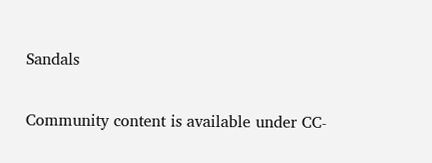Sandals

Community content is available under CC-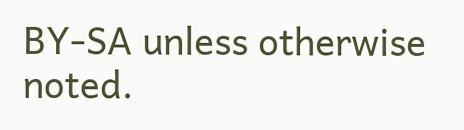BY-SA unless otherwise noted.